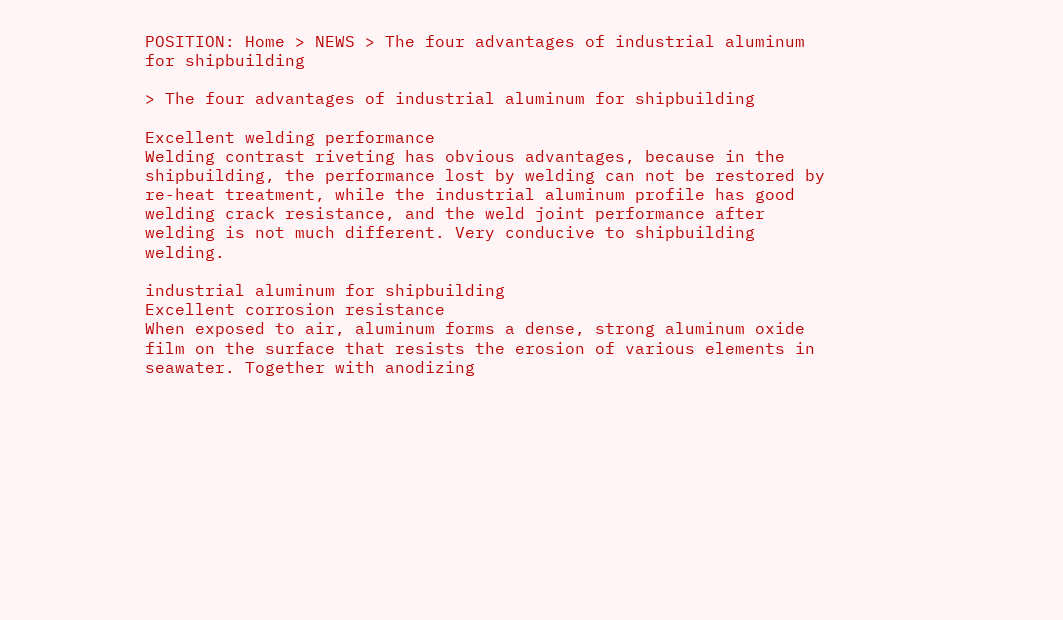POSITION: Home > NEWS > The four advantages of industrial aluminum for shipbuilding

> The four advantages of industrial aluminum for shipbuilding

Excellent welding performance
Welding contrast riveting has obvious advantages, because in the shipbuilding, the performance lost by welding can not be restored by re-heat treatment, while the industrial aluminum profile has good welding crack resistance, and the weld joint performance after welding is not much different. Very conducive to shipbuilding welding.

industrial aluminum for shipbuilding
Excellent corrosion resistance
When exposed to air, aluminum forms a dense, strong aluminum oxide film on the surface that resists the erosion of various elements in seawater. Together with anodizing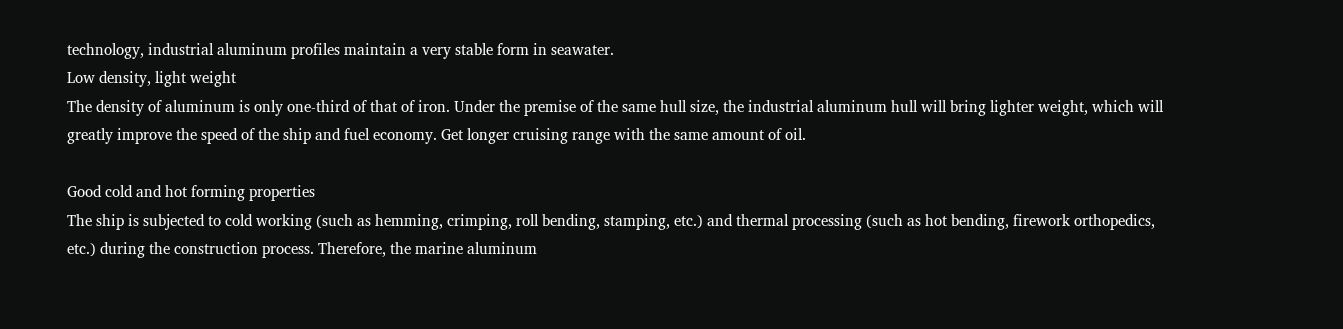technology, industrial aluminum profiles maintain a very stable form in seawater.
Low density, light weight
The density of aluminum is only one-third of that of iron. Under the premise of the same hull size, the industrial aluminum hull will bring lighter weight, which will greatly improve the speed of the ship and fuel economy. Get longer cruising range with the same amount of oil.

Good cold and hot forming properties
The ship is subjected to cold working (such as hemming, crimping, roll bending, stamping, etc.) and thermal processing (such as hot bending, firework orthopedics, etc.) during the construction process. Therefore, the marine aluminum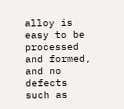alloy is easy to be processed and formed, and no defects such as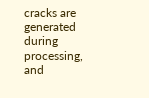cracks are generated during processing, and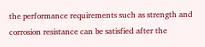the performance requirements such as strength and corrosion resistance can be satisfied after the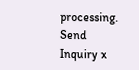processing.
Send Inquiry x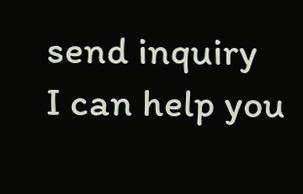send inquiry
I can help you